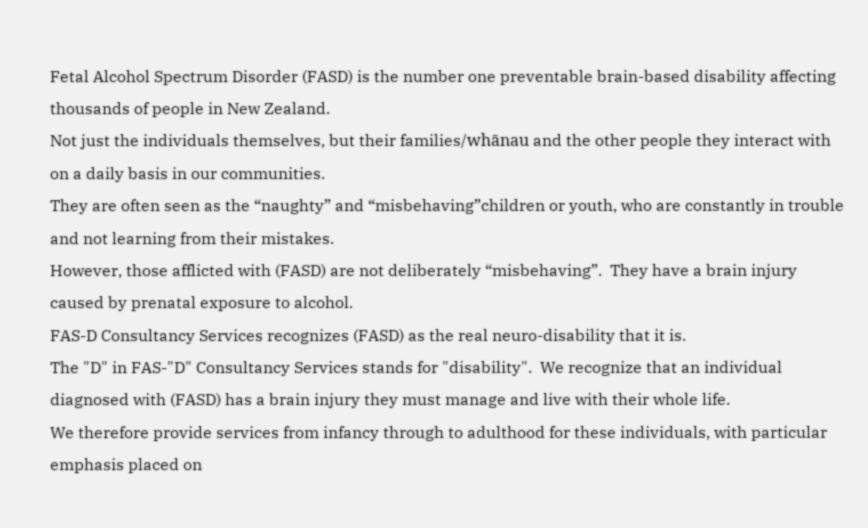Fetal Alcohol Spectrum Disorder (FASD) is the number one preventable brain-based disability affecting thousands of people in New Zealand.
Not just the individuals themselves, but their families/whānau and the other people they interact with on a daily basis in our communities.
They are often seen as the “naughty” and “misbehaving”children or youth, who are constantly in trouble and not learning from their mistakes.
However, those afflicted with (FASD) are not deliberately “misbehaving”.  They have a brain injury caused by prenatal exposure to alcohol.
FAS-D Consultancy Services recognizes (FASD) as the real neuro-disability that it is.
The "D" in FAS-"D" Consultancy Services stands for "disability".  We recognize that an individual diagnosed with (FASD) has a brain injury they must manage and live with their whole life.
We therefore provide services from infancy through to adulthood for these individuals, with particular emphasis placed on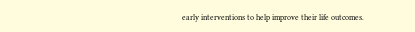early interventions to help improve their life outcomes.